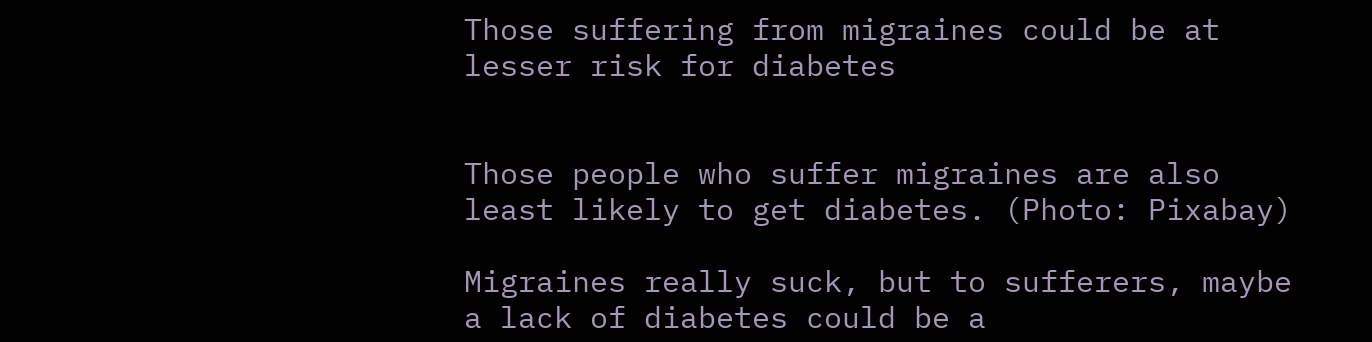Those suffering from migraines could be at lesser risk for diabetes


Those people who suffer migraines are also least likely to get diabetes. (Photo: Pixabay)

Migraines really suck, but to sufferers, maybe a lack of diabetes could be a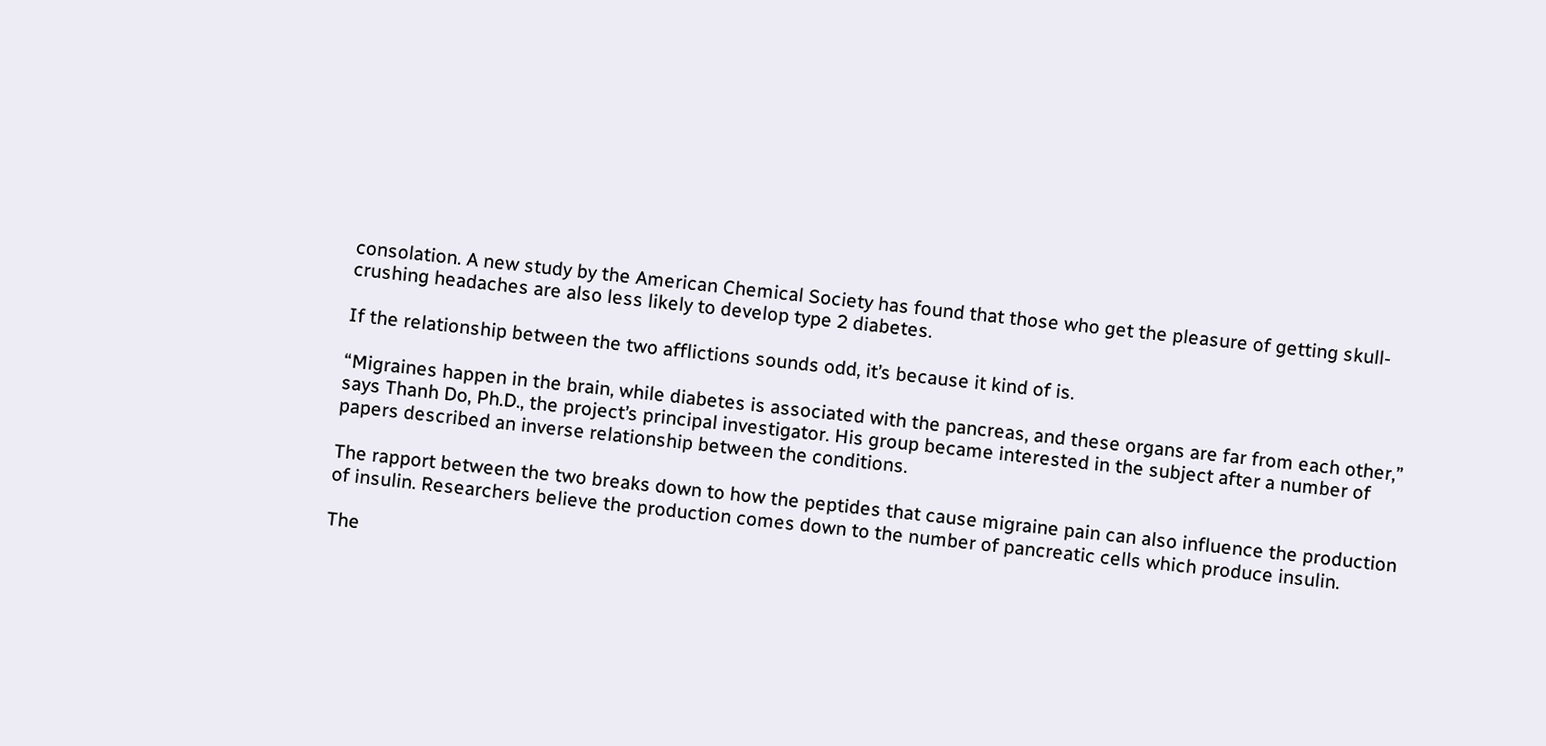consolation. A new study by the American Chemical Society has found that those who get the pleasure of getting skull-crushing headaches are also less likely to develop type 2 diabetes.

If the relationship between the two afflictions sounds odd, it’s because it kind of is.

“Migraines happen in the brain, while diabetes is associated with the pancreas, and these organs are far from each other,” says Thanh Do, Ph.D., the project’s principal investigator. His group became interested in the subject after a number of papers described an inverse relationship between the conditions.

The rapport between the two breaks down to how the peptides that cause migraine pain can also influence the production of insulin. Researchers believe the production comes down to the number of pancreatic cells which produce insulin.

The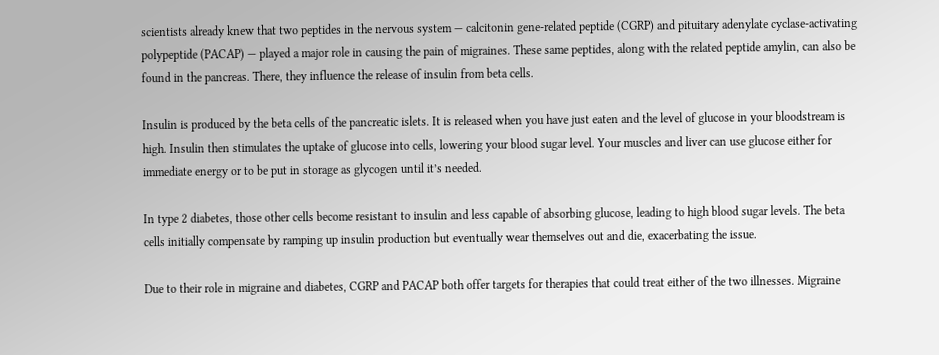scientists already knew that two peptides in the nervous system — calcitonin gene-related peptide (CGRP) and pituitary adenylate cyclase-activating polypeptide (PACAP) — played a major role in causing the pain of migraines. These same peptides, along with the related peptide amylin, can also be found in the pancreas. There, they influence the release of insulin from beta cells.

Insulin is produced by the beta cells of the pancreatic islets. It is released when you have just eaten and the level of glucose in your bloodstream is high. Insulin then stimulates the uptake of glucose into cells, lowering your blood sugar level. Your muscles and liver can use glucose either for immediate energy or to be put in storage as glycogen until it’s needed.

In type 2 diabetes, those other cells become resistant to insulin and less capable of absorbing glucose, leading to high blood sugar levels. The beta cells initially compensate by ramping up insulin production but eventually wear themselves out and die, exacerbating the issue.

Due to their role in migraine and diabetes, CGRP and PACAP both offer targets for therapies that could treat either of the two illnesses. Migraine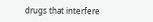drugs that interfere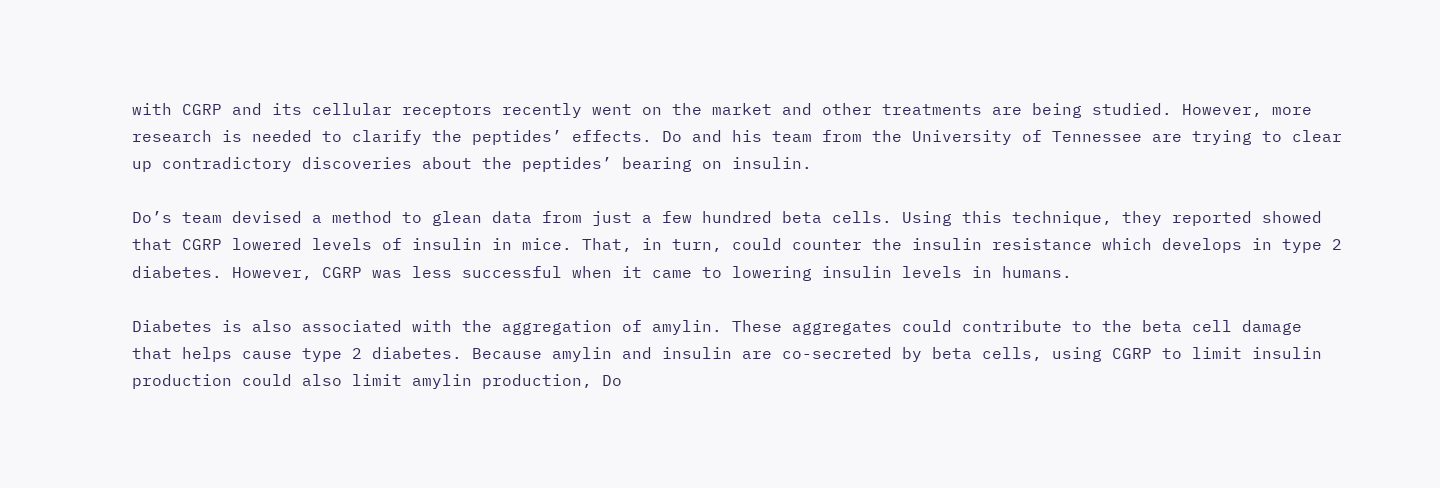with CGRP and its cellular receptors recently went on the market and other treatments are being studied. However, more research is needed to clarify the peptides’ effects. Do and his team from the University of Tennessee are trying to clear up contradictory discoveries about the peptides’ bearing on insulin.

Do’s team devised a method to glean data from just a few hundred beta cells. Using this technique, they reported showed that CGRP lowered levels of insulin in mice. That, in turn, could counter the insulin resistance which develops in type 2 diabetes. However, CGRP was less successful when it came to lowering insulin levels in humans.

Diabetes is also associated with the aggregation of amylin. These aggregates could contribute to the beta cell damage that helps cause type 2 diabetes. Because amylin and insulin are co-secreted by beta cells, using CGRP to limit insulin production could also limit amylin production, Do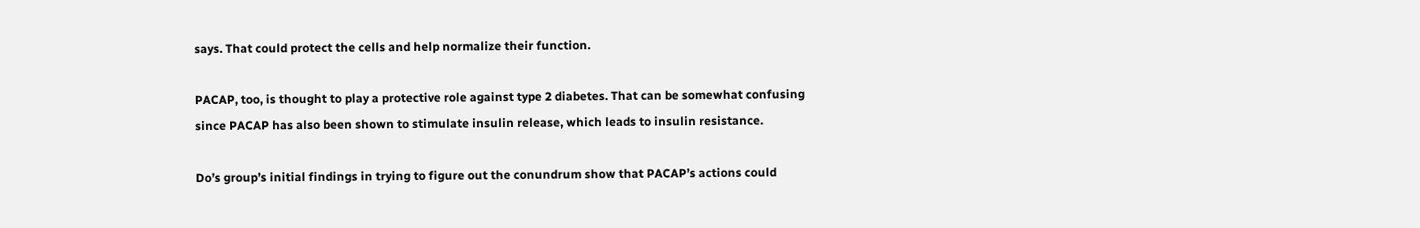says. That could protect the cells and help normalize their function.

PACAP, too, is thought to play a protective role against type 2 diabetes. That can be somewhat confusing since PACAP has also been shown to stimulate insulin release, which leads to insulin resistance.

Do’s group’s initial findings in trying to figure out the conundrum show that PACAP’s actions could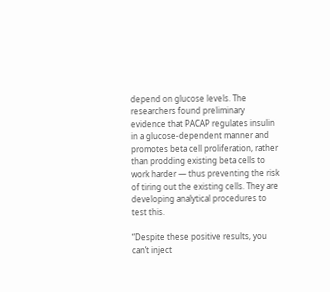depend on glucose levels. The researchers found preliminary evidence that PACAP regulates insulin in a glucose-dependent manner and promotes beta cell proliferation, rather than prodding existing beta cells to work harder — thus preventing the risk of tiring out the existing cells. They are developing analytical procedures to test this.

“Despite these positive results, you can’t inject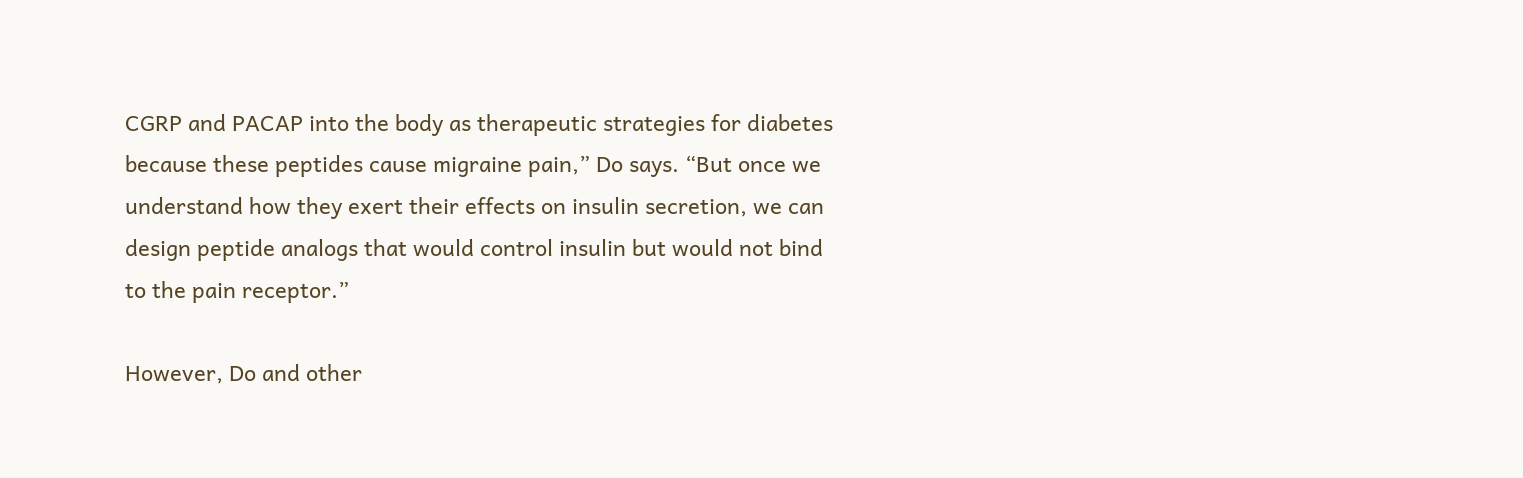CGRP and PACAP into the body as therapeutic strategies for diabetes because these peptides cause migraine pain,” Do says. “But once we understand how they exert their effects on insulin secretion, we can design peptide analogs that would control insulin but would not bind to the pain receptor.”

However, Do and other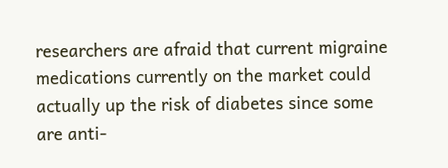researchers are afraid that current migraine medications currently on the market could actually up the risk of diabetes since some are anti-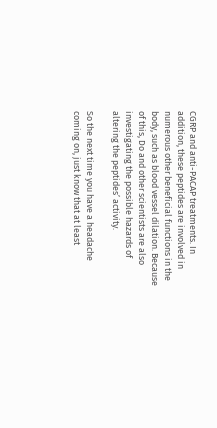CGRP and anti-PACAP treatments. In addition, these peptides are involved in numerous other beneficial functions in the body, such as blood vessel dilation. Because of this, Do and other scientists are also investigating the possible hazards of altering the peptides’ activity.

So the next time you have a headache coming on, just know that at least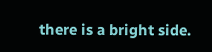there is a bright side.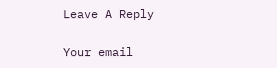Leave A Reply

Your email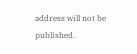address will not be published.